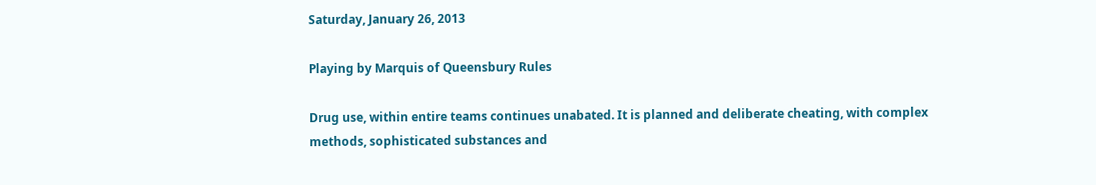Saturday, January 26, 2013

Playing by Marquis of Queensbury Rules

Drug use, within entire teams continues unabated. It is planned and deliberate cheating, with complex methods, sophisticated substances and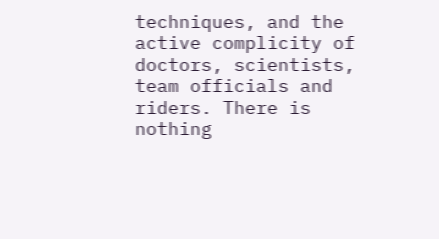techniques, and the active complicity of doctors, scientists, team officials and riders. There is nothing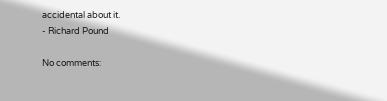accidental about it.
- Richard Pound

No comments: